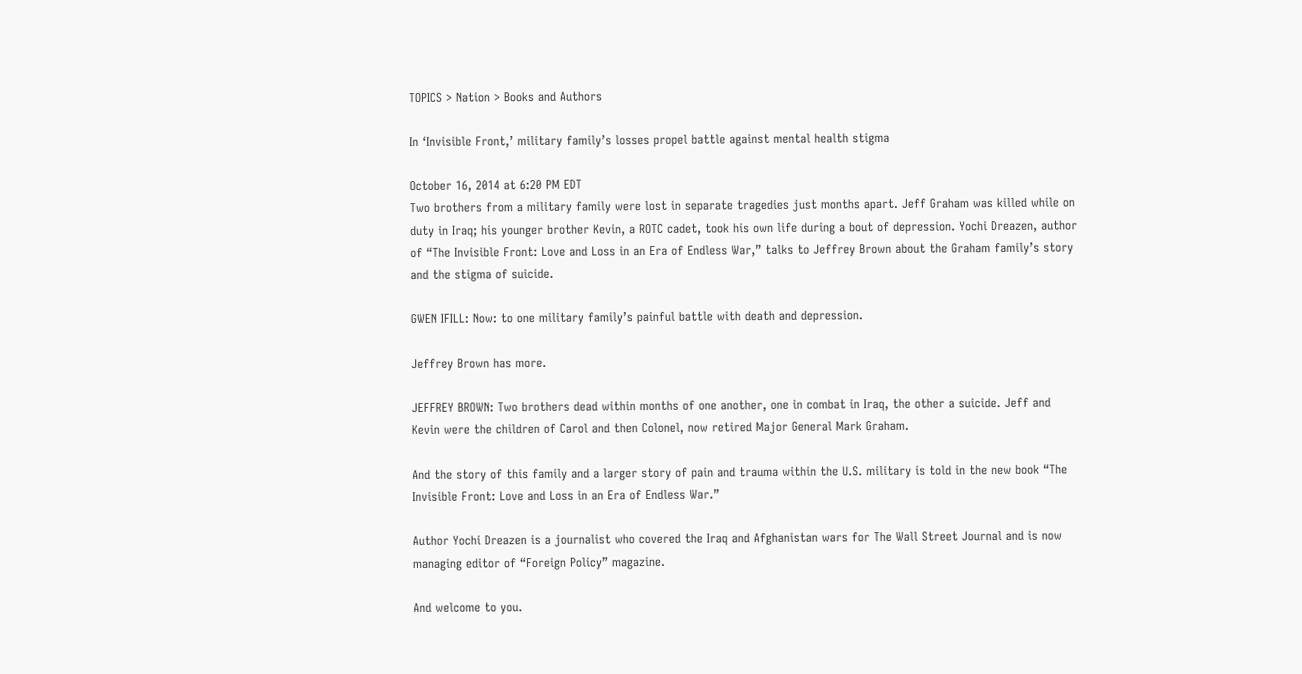TOPICS > Nation > Books and Authors

In ‘Invisible Front,’ military family’s losses propel battle against mental health stigma

October 16, 2014 at 6:20 PM EDT
Two brothers from a military family were lost in separate tragedies just months apart. Jeff Graham was killed while on duty in Iraq; his younger brother Kevin, a ROTC cadet, took his own life during a bout of depression. Yochi Dreazen, author of “The Invisible Front: Love and Loss in an Era of Endless War,” talks to Jeffrey Brown about the Graham family’s story and the stigma of suicide.

GWEN IFILL: Now: to one military family’s painful battle with death and depression.

Jeffrey Brown has more.

JEFFREY BROWN: Two brothers dead within months of one another, one in combat in Iraq, the other a suicide. Jeff and Kevin were the children of Carol and then Colonel, now retired Major General Mark Graham.

And the story of this family and a larger story of pain and trauma within the U.S. military is told in the new book “The Invisible Front: Love and Loss in an Era of Endless War.”

Author Yochi Dreazen is a journalist who covered the Iraq and Afghanistan wars for The Wall Street Journal and is now managing editor of “Foreign Policy” magazine.

And welcome to you.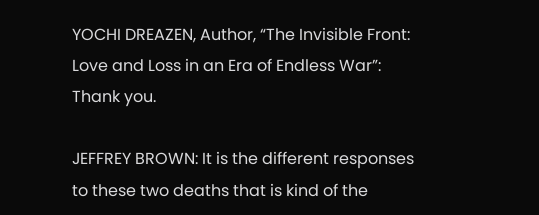YOCHI DREAZEN, Author, “The Invisible Front: Love and Loss in an Era of Endless War”:  Thank you.

JEFFREY BROWN: It is the different responses to these two deaths that is kind of the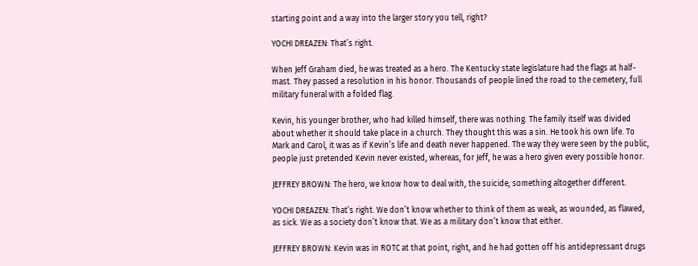starting point and a way into the larger story you tell, right?

YOCHI DREAZEN: That’s right.

When Jeff Graham died, he was treated as a hero. The Kentucky state legislature had the flags at half-mast. They passed a resolution in his honor. Thousands of people lined the road to the cemetery, full military funeral with a folded flag.

Kevin, his younger brother, who had killed himself, there was nothing. The family itself was divided about whether it should take place in a church. They thought this was a sin. He took his own life. To Mark and Carol, it was as if Kevin’s life and death never happened. The way they were seen by the public, people just pretended Kevin never existed, whereas, for Jeff, he was a hero given every possible honor.

JEFFREY BROWN: The hero, we know how to deal with, the suicide, something altogether different.

YOCHI DREAZEN: That’s right. We don’t know whether to think of them as weak, as wounded, as flawed, as sick. We as a society don’t know that. We as a military don’t know that either.

JEFFREY BROWN: Kevin was in ROTC at that point, right, and he had gotten off his antidepressant drugs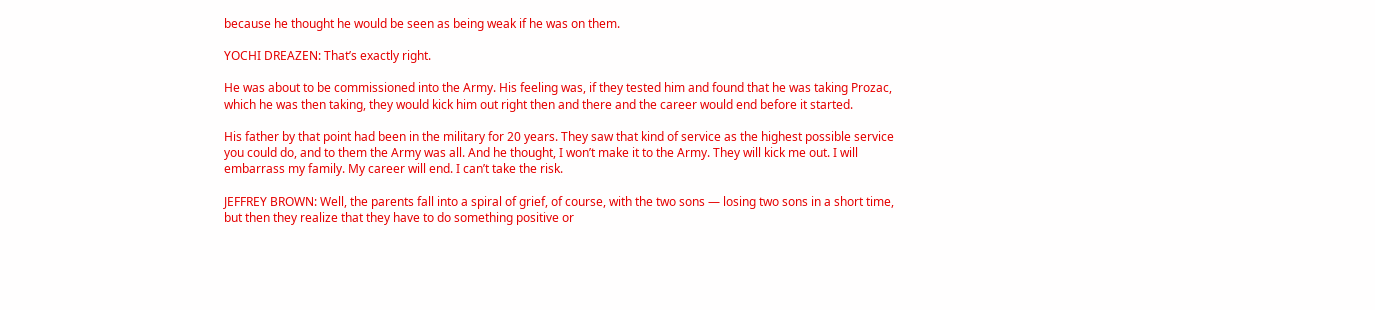because he thought he would be seen as being weak if he was on them.

YOCHI DREAZEN: That’s exactly right.

He was about to be commissioned into the Army. His feeling was, if they tested him and found that he was taking Prozac, which he was then taking, they would kick him out right then and there and the career would end before it started.

His father by that point had been in the military for 20 years. They saw that kind of service as the highest possible service you could do, and to them the Army was all. And he thought, I won’t make it to the Army. They will kick me out. I will embarrass my family. My career will end. I can’t take the risk.

JEFFREY BROWN: Well, the parents fall into a spiral of grief, of course, with the two sons — losing two sons in a short time, but then they realize that they have to do something positive or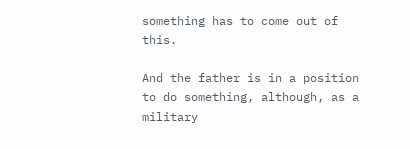something has to come out of this.

And the father is in a position to do something, although, as a military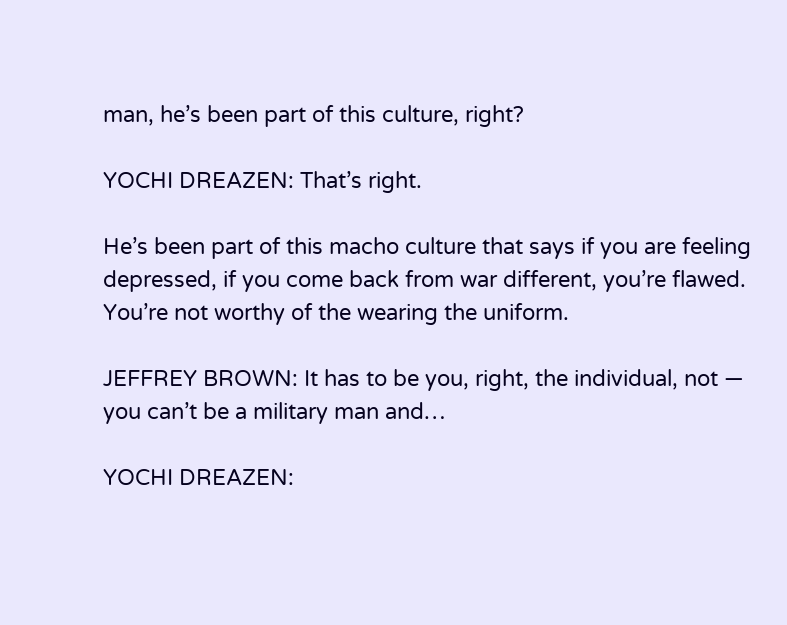man, he’s been part of this culture, right?

YOCHI DREAZEN: That’s right.

He’s been part of this macho culture that says if you are feeling depressed, if you come back from war different, you’re flawed. You’re not worthy of the wearing the uniform.

JEFFREY BROWN: It has to be you, right, the individual, not — you can’t be a military man and…

YOCHI DREAZEN: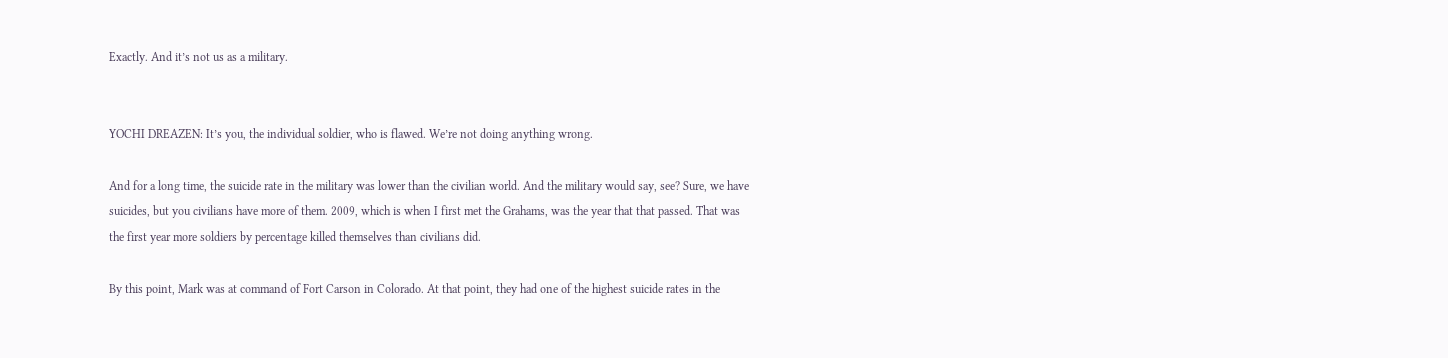Exactly. And it’s not us as a military.


YOCHI DREAZEN: It’s you, the individual soldier, who is flawed. We’re not doing anything wrong.

And for a long time, the suicide rate in the military was lower than the civilian world. And the military would say, see? Sure, we have suicides, but you civilians have more of them. 2009, which is when I first met the Grahams, was the year that that passed. That was the first year more soldiers by percentage killed themselves than civilians did.

By this point, Mark was at command of Fort Carson in Colorado. At that point, they had one of the highest suicide rates in the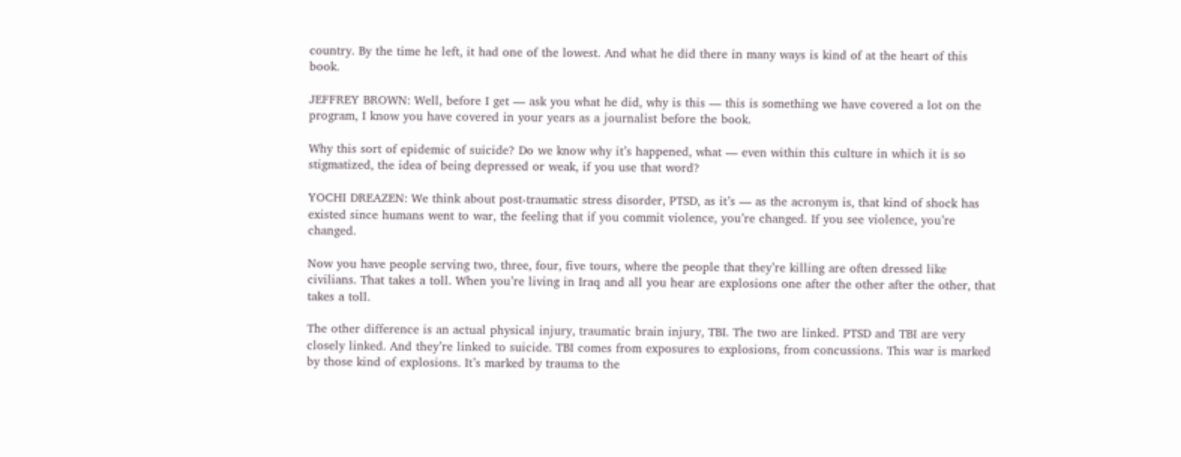country. By the time he left, it had one of the lowest. And what he did there in many ways is kind of at the heart of this book.

JEFFREY BROWN: Well, before I get — ask you what he did, why is this — this is something we have covered a lot on the program, I know you have covered in your years as a journalist before the book.

Why this sort of epidemic of suicide? Do we know why it’s happened, what — even within this culture in which it is so stigmatized, the idea of being depressed or weak, if you use that word?

YOCHI DREAZEN: We think about post-traumatic stress disorder, PTSD, as it’s — as the acronym is, that kind of shock has existed since humans went to war, the feeling that if you commit violence, you’re changed. If you see violence, you’re changed.

Now you have people serving two, three, four, five tours, where the people that they’re killing are often dressed like civilians. That takes a toll. When you’re living in Iraq and all you hear are explosions one after the other after the other, that takes a toll.

The other difference is an actual physical injury, traumatic brain injury, TBI. The two are linked. PTSD and TBI are very closely linked. And they’re linked to suicide. TBI comes from exposures to explosions, from concussions. This war is marked by those kind of explosions. It’s marked by trauma to the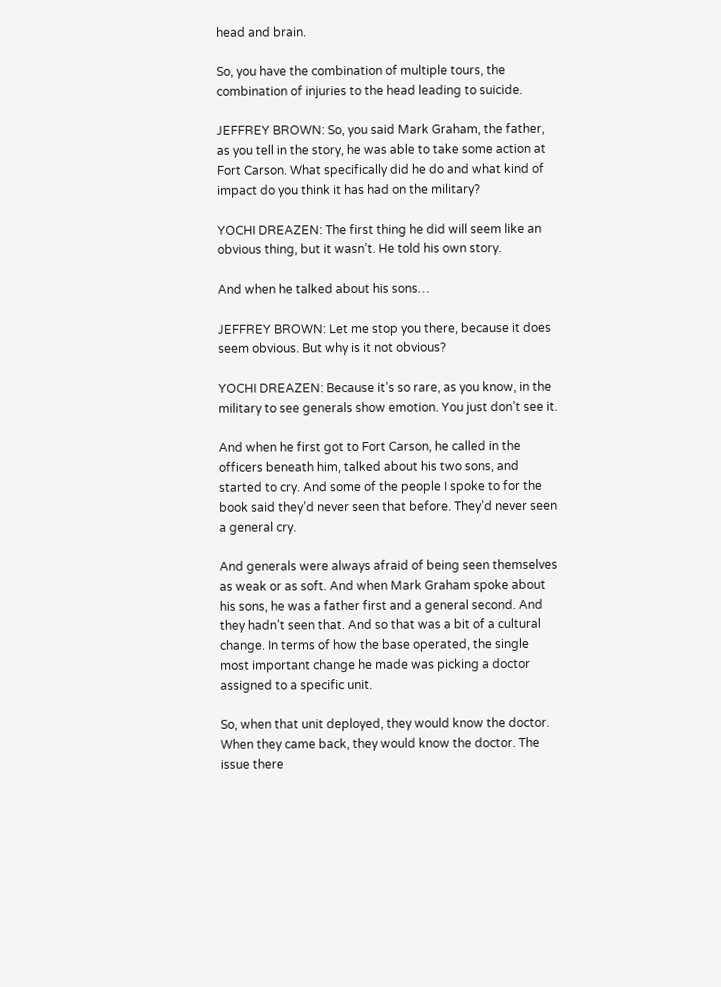head and brain.

So, you have the combination of multiple tours, the combination of injuries to the head leading to suicide.

JEFFREY BROWN: So, you said Mark Graham, the father, as you tell in the story, he was able to take some action at Fort Carson. What specifically did he do and what kind of impact do you think it has had on the military?

YOCHI DREAZEN: The first thing he did will seem like an obvious thing, but it wasn’t. He told his own story.

And when he talked about his sons…

JEFFREY BROWN: Let me stop you there, because it does seem obvious. But why is it not obvious?

YOCHI DREAZEN: Because it’s so rare, as you know, in the military to see generals show emotion. You just don’t see it.

And when he first got to Fort Carson, he called in the officers beneath him, talked about his two sons, and started to cry. And some of the people I spoke to for the book said they’d never seen that before. They’d never seen a general cry.

And generals were always afraid of being seen themselves as weak or as soft. And when Mark Graham spoke about his sons, he was a father first and a general second. And they hadn’t seen that. And so that was a bit of a cultural change. In terms of how the base operated, the single most important change he made was picking a doctor assigned to a specific unit.

So, when that unit deployed, they would know the doctor. When they came back, they would know the doctor. The issue there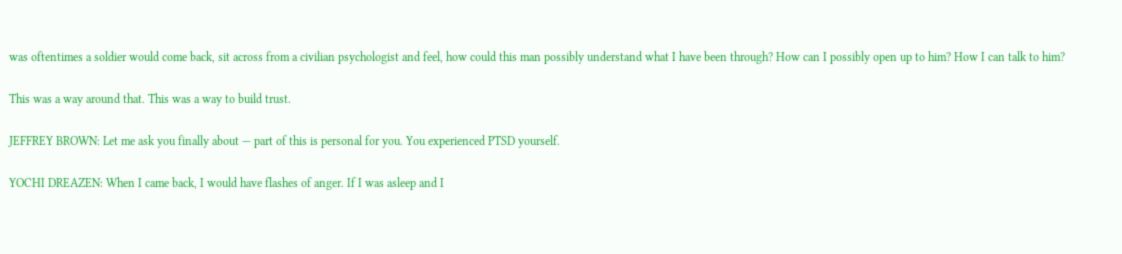was oftentimes a soldier would come back, sit across from a civilian psychologist and feel, how could this man possibly understand what I have been through? How can I possibly open up to him? How I can talk to him?

This was a way around that. This was a way to build trust.

JEFFREY BROWN: Let me ask you finally about — part of this is personal for you. You experienced PTSD yourself.

YOCHI DREAZEN: When I came back, I would have flashes of anger. If I was asleep and I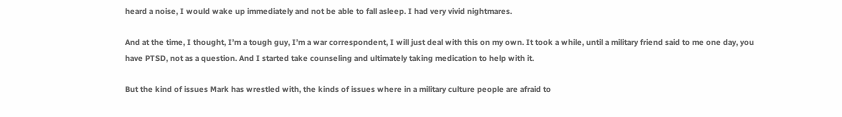heard a noise, I would wake up immediately and not be able to fall asleep. I had very vivid nightmares.

And at the time, I thought, I’m a tough guy, I’m a war correspondent, I will just deal with this on my own. It took a while, until a military friend said to me one day, you have PTSD, not as a question. And I started take counseling and ultimately taking medication to help with it.

But the kind of issues Mark has wrestled with, the kinds of issues where in a military culture people are afraid to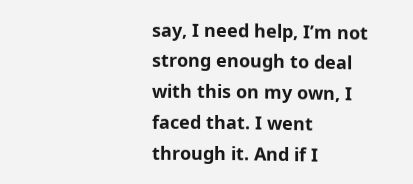say, I need help, I’m not strong enough to deal with this on my own, I faced that. I went through it. And if I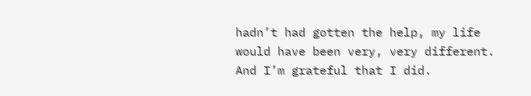hadn’t had gotten the help, my life would have been very, very different. And I’m grateful that I did.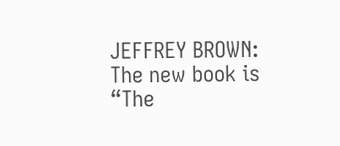JEFFREY BROWN: The new book is “The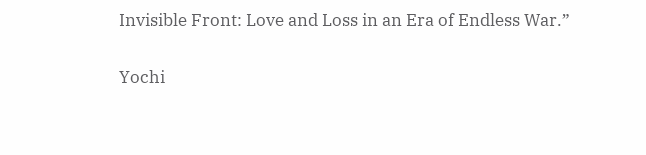Invisible Front: Love and Loss in an Era of Endless War.”

Yochi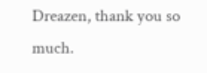Dreazen, thank you so much.